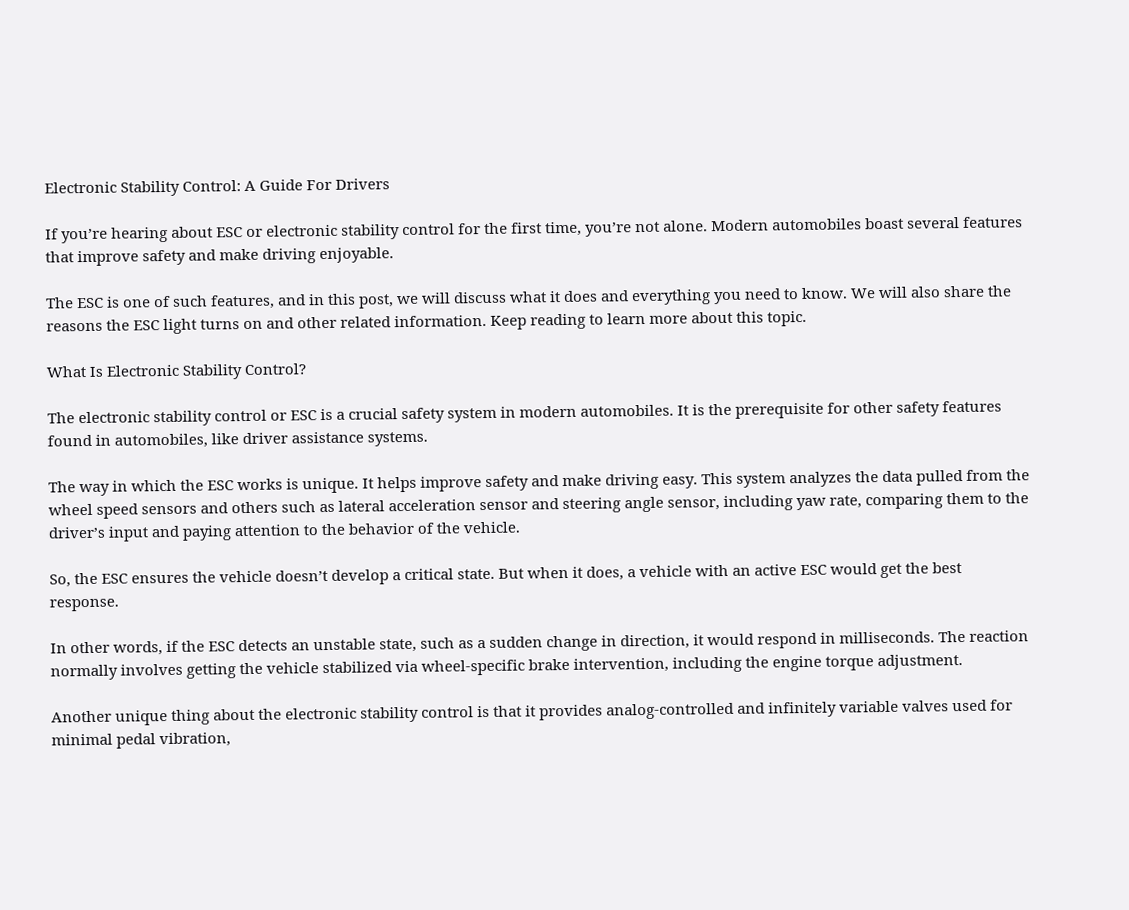Electronic Stability Control: A Guide For Drivers

If you’re hearing about ESC or electronic stability control for the first time, you’re not alone. Modern automobiles boast several features that improve safety and make driving enjoyable.

The ESC is one of such features, and in this post, we will discuss what it does and everything you need to know. We will also share the reasons the ESC light turns on and other related information. Keep reading to learn more about this topic.

What Is Electronic Stability Control?

The electronic stability control or ESC is a crucial safety system in modern automobiles. It is the prerequisite for other safety features found in automobiles, like driver assistance systems.

The way in which the ESC works is unique. It helps improve safety and make driving easy. This system analyzes the data pulled from the wheel speed sensors and others such as lateral acceleration sensor and steering angle sensor, including yaw rate, comparing them to the driver’s input and paying attention to the behavior of the vehicle.

So, the ESC ensures the vehicle doesn’t develop a critical state. But when it does, a vehicle with an active ESC would get the best response.

In other words, if the ESC detects an unstable state, such as a sudden change in direction, it would respond in milliseconds. The reaction normally involves getting the vehicle stabilized via wheel-specific brake intervention, including the engine torque adjustment.

Another unique thing about the electronic stability control is that it provides analog-controlled and infinitely variable valves used for minimal pedal vibration,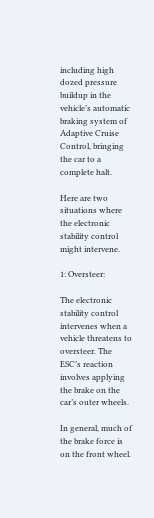including high dozed pressure buildup in the vehicle’s automatic braking system of Adaptive Cruise Control, bringing the car to a complete halt.

Here are two situations where the electronic stability control might intervene.

1: Oversteer:

The electronic stability control intervenes when a vehicle threatens to oversteer. The ESC’s reaction involves applying the brake on the car’s outer wheels.

In general, much of the brake force is on the front wheel.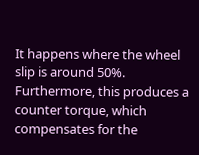It happens where the wheel slip is around 50%. Furthermore, this produces a counter torque, which compensates for the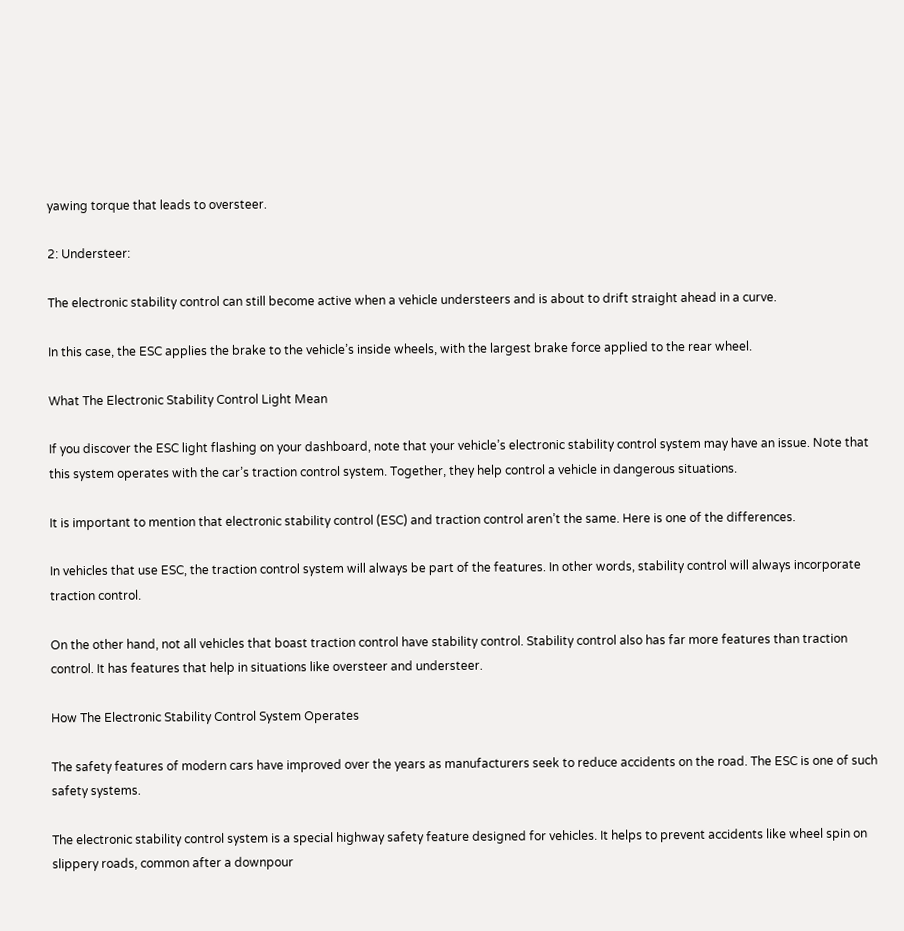yawing torque that leads to oversteer.

2: Understeer:

The electronic stability control can still become active when a vehicle understeers and is about to drift straight ahead in a curve.

In this case, the ESC applies the brake to the vehicle’s inside wheels, with the largest brake force applied to the rear wheel.

What The Electronic Stability Control Light Mean

If you discover the ESC light flashing on your dashboard, note that your vehicle’s electronic stability control system may have an issue. Note that this system operates with the car’s traction control system. Together, they help control a vehicle in dangerous situations.

It is important to mention that electronic stability control (ESC) and traction control aren’t the same. Here is one of the differences.

In vehicles that use ESC, the traction control system will always be part of the features. In other words, stability control will always incorporate traction control.

On the other hand, not all vehicles that boast traction control have stability control. Stability control also has far more features than traction control. It has features that help in situations like oversteer and understeer.

How The Electronic Stability Control System Operates

The safety features of modern cars have improved over the years as manufacturers seek to reduce accidents on the road. The ESC is one of such safety systems.

The electronic stability control system is a special highway safety feature designed for vehicles. It helps to prevent accidents like wheel spin on slippery roads, common after a downpour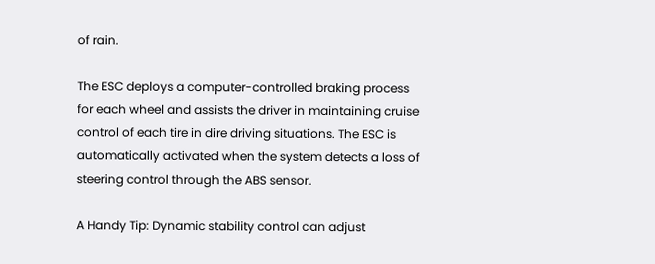of rain.

The ESC deploys a computer-controlled braking process for each wheel and assists the driver in maintaining cruise control of each tire in dire driving situations. The ESC is automatically activated when the system detects a loss of steering control through the ABS sensor.

A Handy Tip: Dynamic stability control can adjust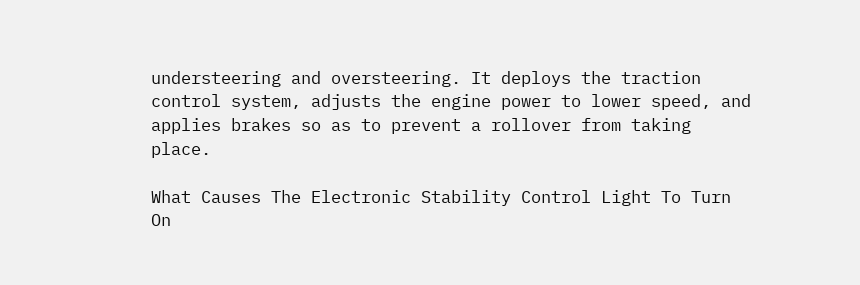understeering and oversteering. It deploys the traction control system, adjusts the engine power to lower speed, and applies brakes so as to prevent a rollover from taking place.

What Causes The Electronic Stability Control Light To Turn On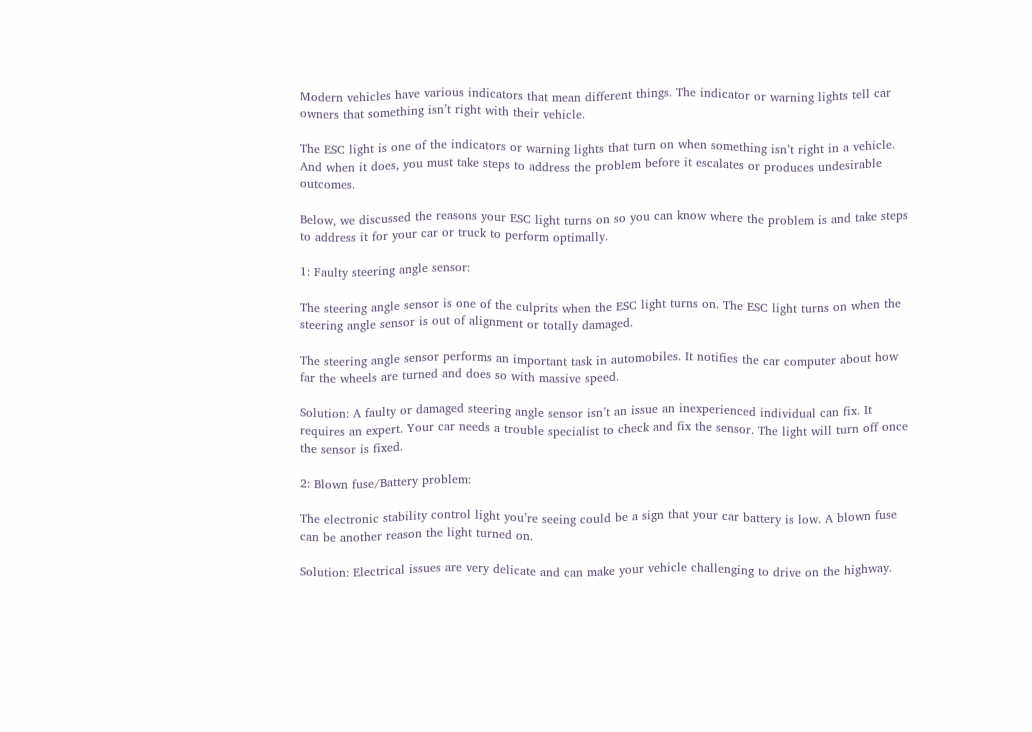Modern vehicles have various indicators that mean different things. The indicator or warning lights tell car owners that something isn’t right with their vehicle.

The ESC light is one of the indicators or warning lights that turn on when something isn’t right in a vehicle. And when it does, you must take steps to address the problem before it escalates or produces undesirable outcomes.

Below, we discussed the reasons your ESC light turns on so you can know where the problem is and take steps to address it for your car or truck to perform optimally.

1: Faulty steering angle sensor:

The steering angle sensor is one of the culprits when the ESC light turns on. The ESC light turns on when the steering angle sensor is out of alignment or totally damaged.

The steering angle sensor performs an important task in automobiles. It notifies the car computer about how far the wheels are turned and does so with massive speed.

Solution: A faulty or damaged steering angle sensor isn’t an issue an inexperienced individual can fix. It requires an expert. Your car needs a trouble specialist to check and fix the sensor. The light will turn off once the sensor is fixed.

2: Blown fuse/Battery problem:

The electronic stability control light you’re seeing could be a sign that your car battery is low. A blown fuse can be another reason the light turned on.

Solution: Electrical issues are very delicate and can make your vehicle challenging to drive on the highway.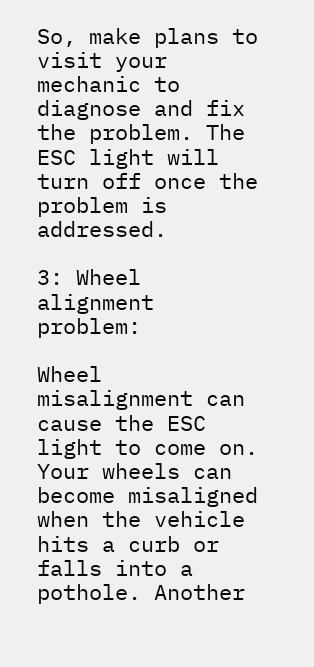So, make plans to visit your mechanic to diagnose and fix the problem. The ESC light will turn off once the problem is addressed.

3: Wheel alignment problem:

Wheel misalignment can cause the ESC light to come on. Your wheels can become misaligned when the vehicle hits a curb or falls into a pothole. Another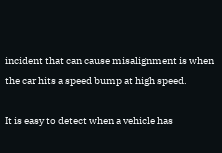incident that can cause misalignment is when the car hits a speed bump at high speed.

It is easy to detect when a vehicle has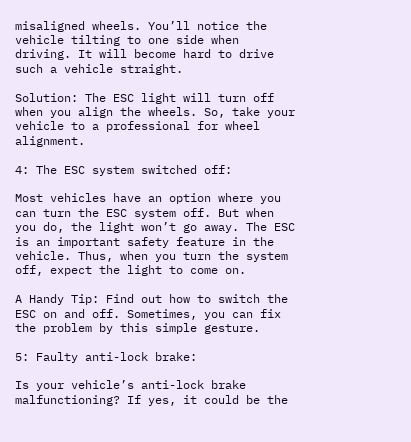misaligned wheels. You’ll notice the vehicle tilting to one side when driving. It will become hard to drive such a vehicle straight.

Solution: The ESC light will turn off when you align the wheels. So, take your vehicle to a professional for wheel alignment.

4: The ESC system switched off:

Most vehicles have an option where you can turn the ESC system off. But when you do, the light won’t go away. The ESC is an important safety feature in the vehicle. Thus, when you turn the system off, expect the light to come on.

A Handy Tip: Find out how to switch the ESC on and off. Sometimes, you can fix the problem by this simple gesture.

5: Faulty anti-lock brake:

Is your vehicle’s anti-lock brake malfunctioning? If yes, it could be the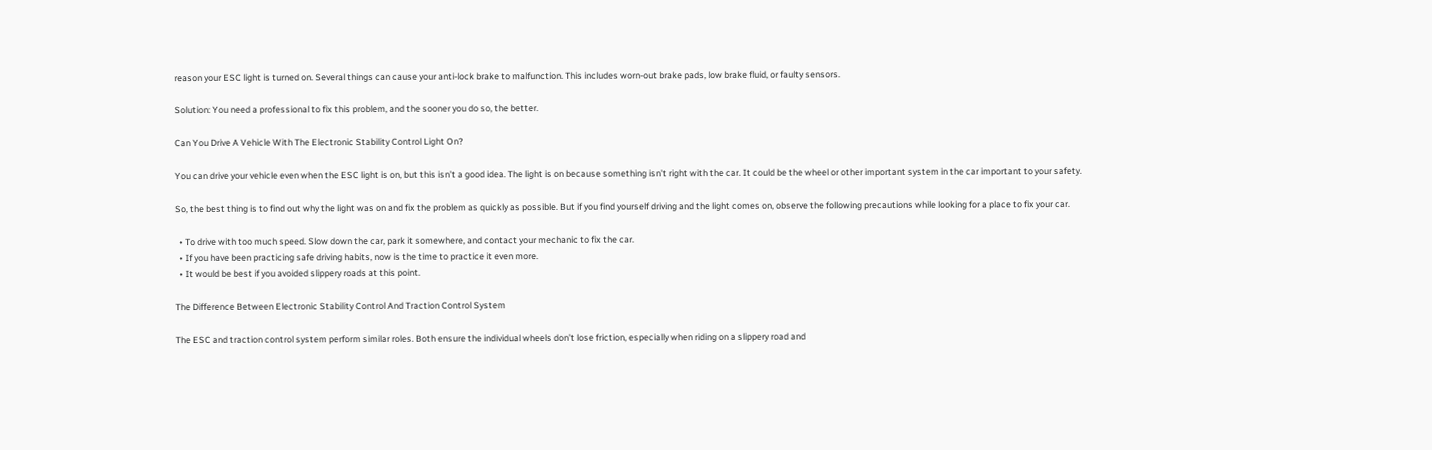reason your ESC light is turned on. Several things can cause your anti-lock brake to malfunction. This includes worn-out brake pads, low brake fluid, or faulty sensors.

Solution: You need a professional to fix this problem, and the sooner you do so, the better.

Can You Drive A Vehicle With The Electronic Stability Control Light On?

You can drive your vehicle even when the ESC light is on, but this isn’t a good idea. The light is on because something isn’t right with the car. It could be the wheel or other important system in the car important to your safety.

So, the best thing is to find out why the light was on and fix the problem as quickly as possible. But if you find yourself driving and the light comes on, observe the following precautions while looking for a place to fix your car.

  • To drive with too much speed. Slow down the car, park it somewhere, and contact your mechanic to fix the car.
  • If you have been practicing safe driving habits, now is the time to practice it even more.
  • It would be best if you avoided slippery roads at this point.

The Difference Between Electronic Stability Control And Traction Control System

The ESC and traction control system perform similar roles. Both ensure the individual wheels don’t lose friction, especially when riding on a slippery road and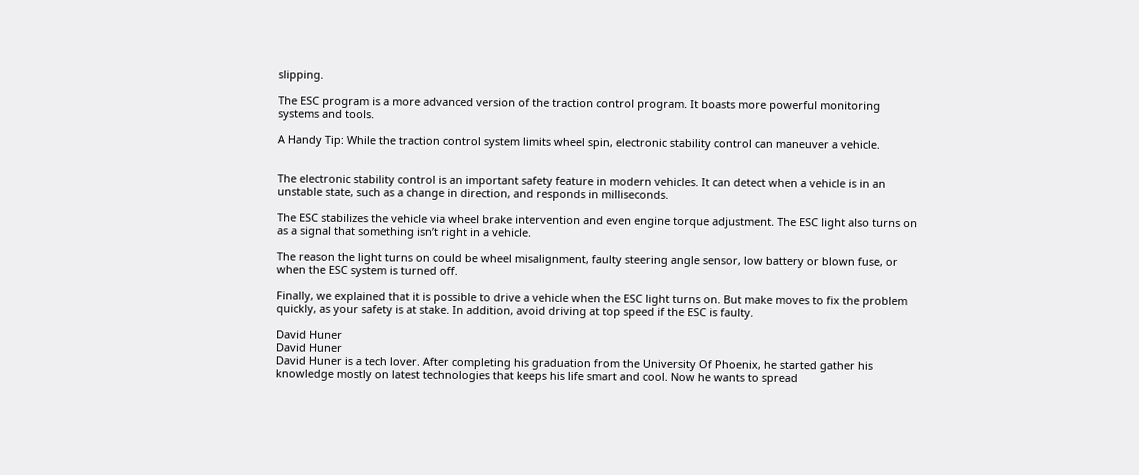slipping.

The ESC program is a more advanced version of the traction control program. It boasts more powerful monitoring systems and tools.

A Handy Tip: While the traction control system limits wheel spin, electronic stability control can maneuver a vehicle.


The electronic stability control is an important safety feature in modern vehicles. It can detect when a vehicle is in an unstable state, such as a change in direction, and responds in milliseconds.

The ESC stabilizes the vehicle via wheel brake intervention and even engine torque adjustment. The ESC light also turns on as a signal that something isn’t right in a vehicle.

The reason the light turns on could be wheel misalignment, faulty steering angle sensor, low battery or blown fuse, or when the ESC system is turned off.

Finally, we explained that it is possible to drive a vehicle when the ESC light turns on. But make moves to fix the problem quickly, as your safety is at stake. In addition, avoid driving at top speed if the ESC is faulty.

David Huner
David Huner
David Huner is a tech lover. After completing his graduation from the University Of Phoenix, he started gather his knowledge mostly on latest technologies that keeps his life smart and cool. Now he wants to spread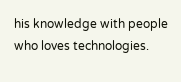his knowledge with people who loves technologies.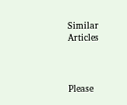Similar Articles



Please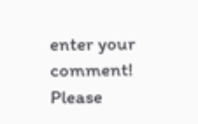enter your comment!
Please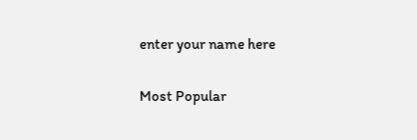enter your name here

Most Popular